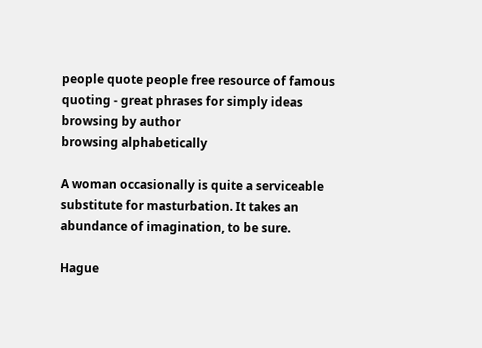people quote people free resource of famous quoting - great phrases for simply ideas
browsing by author
browsing alphabetically

A woman occasionally is quite a serviceable substitute for masturbation. It takes an abundance of imagination, to be sure.

Hague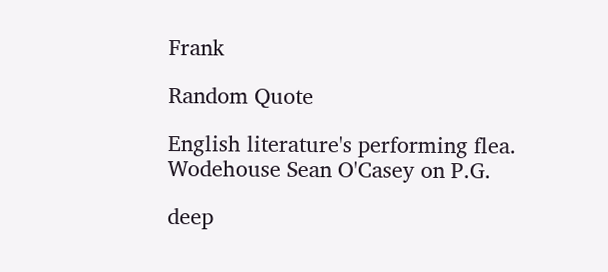Frank

Random Quote

English literature's performing flea.
Wodehouse Sean O'Casey on P.G.

deep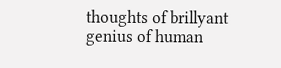thoughts of brillyant genius of human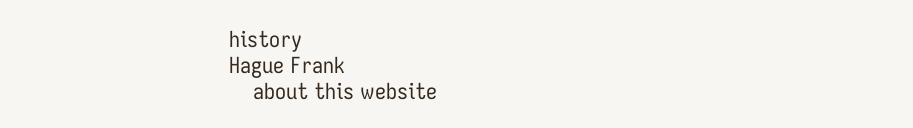history
Hague Frank
    about this website